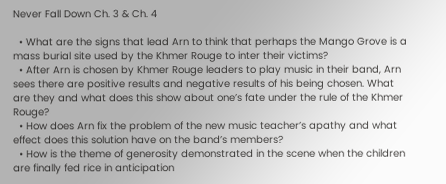Never Fall Down Ch. 3 & Ch. 4

  • What are the signs that lead Arn to think that perhaps the Mango Grove is a mass burial site used by the Khmer Rouge to inter their victims?
  • After Arn is chosen by Khmer Rouge leaders to play music in their band, Arn sees there are positive results and negative results of his being chosen. What are they and what does this show about one’s fate under the rule of the Khmer Rouge?
  • How does Arn fix the problem of the new music teacher’s apathy and what effect does this solution have on the band’s members?
  • How is the theme of generosity demonstrated in the scene when the children are finally fed rice in anticipation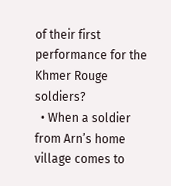of their first performance for the Khmer Rouge soldiers?
  • When a soldier from Arn’s home village comes to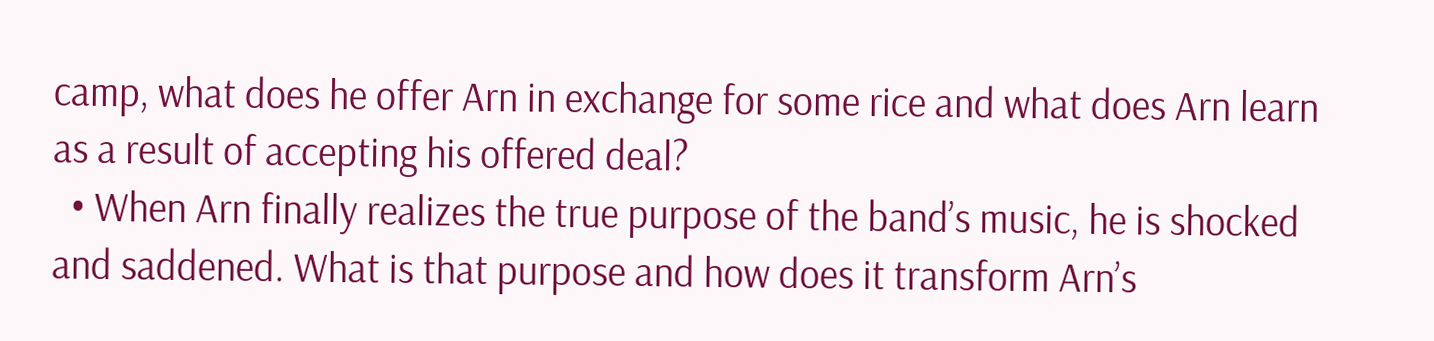camp, what does he offer Arn in exchange for some rice and what does Arn learn as a result of accepting his offered deal?
  • When Arn finally realizes the true purpose of the band’s music, he is shocked and saddened. What is that purpose and how does it transform Arn’s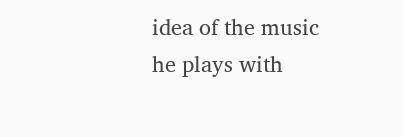idea of the music he plays with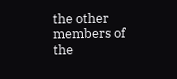the other members of the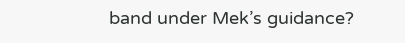band under Mek’s guidance?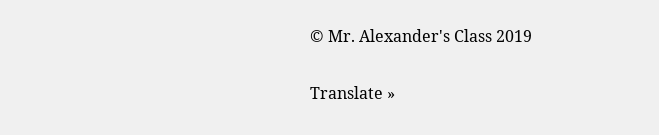© Mr. Alexander's Class 2019

Translate »